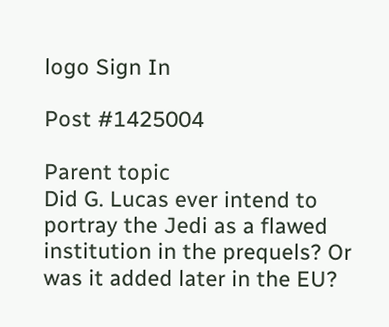logo Sign In

Post #1425004

Parent topic
Did G. Lucas ever intend to portray the Jedi as a flawed institution in the prequels? Or was it added later in the EU?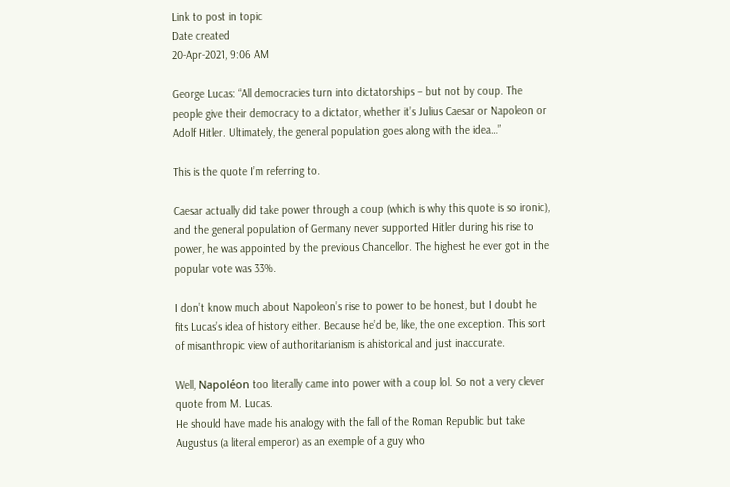Link to post in topic
Date created
20-Apr-2021, 9:06 AM

George Lucas: “All democracies turn into dictatorships – but not by coup. The people give their democracy to a dictator, whether it’s Julius Caesar or Napoleon or Adolf Hitler. Ultimately, the general population goes along with the idea…”

This is the quote I’m referring to.

Caesar actually did take power through a coup (which is why this quote is so ironic), and the general population of Germany never supported Hitler during his rise to power, he was appointed by the previous Chancellor. The highest he ever got in the popular vote was 33%.

I don’t know much about Napoleon’s rise to power to be honest, but I doubt he fits Lucas’s idea of history either. Because he’d be, like, the one exception. This sort of misanthropic view of authoritarianism is ahistorical and just inaccurate.

Well, Napoléon too literally came into power with a coup lol. So not a very clever quote from M. Lucas.
He should have made his analogy with the fall of the Roman Republic but take Augustus (a literal emperor) as an exemple of a guy who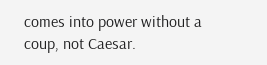comes into power without a coup, not Caesar.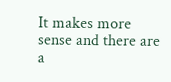It makes more sense and there are a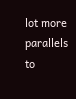lot more parallels to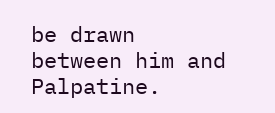be drawn between him and Palpatine.